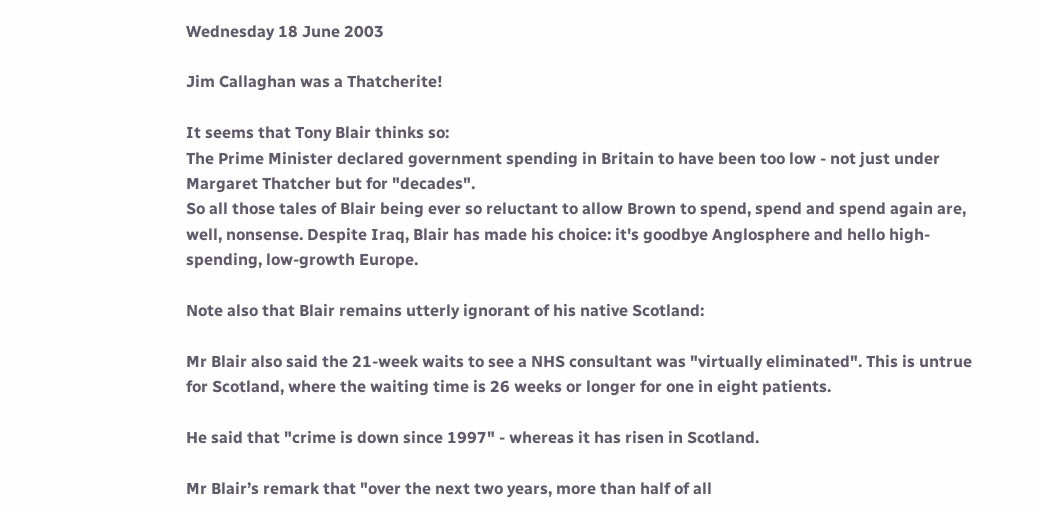Wednesday 18 June 2003

Jim Callaghan was a Thatcherite!

It seems that Tony Blair thinks so:
The Prime Minister declared government spending in Britain to have been too low - not just under Margaret Thatcher but for "decades".
So all those tales of Blair being ever so reluctant to allow Brown to spend, spend and spend again are, well, nonsense. Despite Iraq, Blair has made his choice: it's goodbye Anglosphere and hello high-spending, low-growth Europe.

Note also that Blair remains utterly ignorant of his native Scotland:

Mr Blair also said the 21-week waits to see a NHS consultant was "virtually eliminated". This is untrue for Scotland, where the waiting time is 26 weeks or longer for one in eight patients.

He said that "crime is down since 1997" - whereas it has risen in Scotland.

Mr Blair’s remark that "over the next two years, more than half of all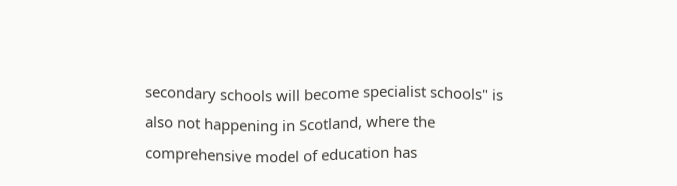secondary schools will become specialist schools" is also not happening in Scotland, where the comprehensive model of education has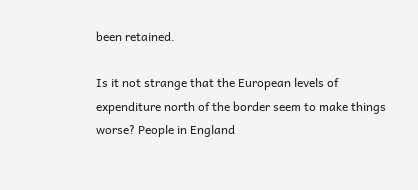been retained.

Is it not strange that the European levels of expenditure north of the border seem to make things worse? People in England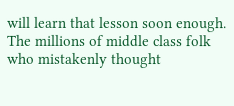will learn that lesson soon enough. The millions of middle class folk who mistakenly thought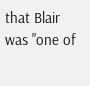that Blair was "one of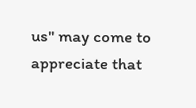us" may come to appreciate that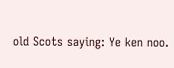old Scots saying: Ye ken noo.